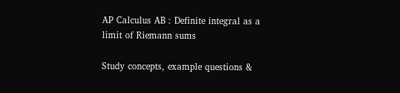AP Calculus AB : Definite integral as a limit of Riemann sums

Study concepts, example questions &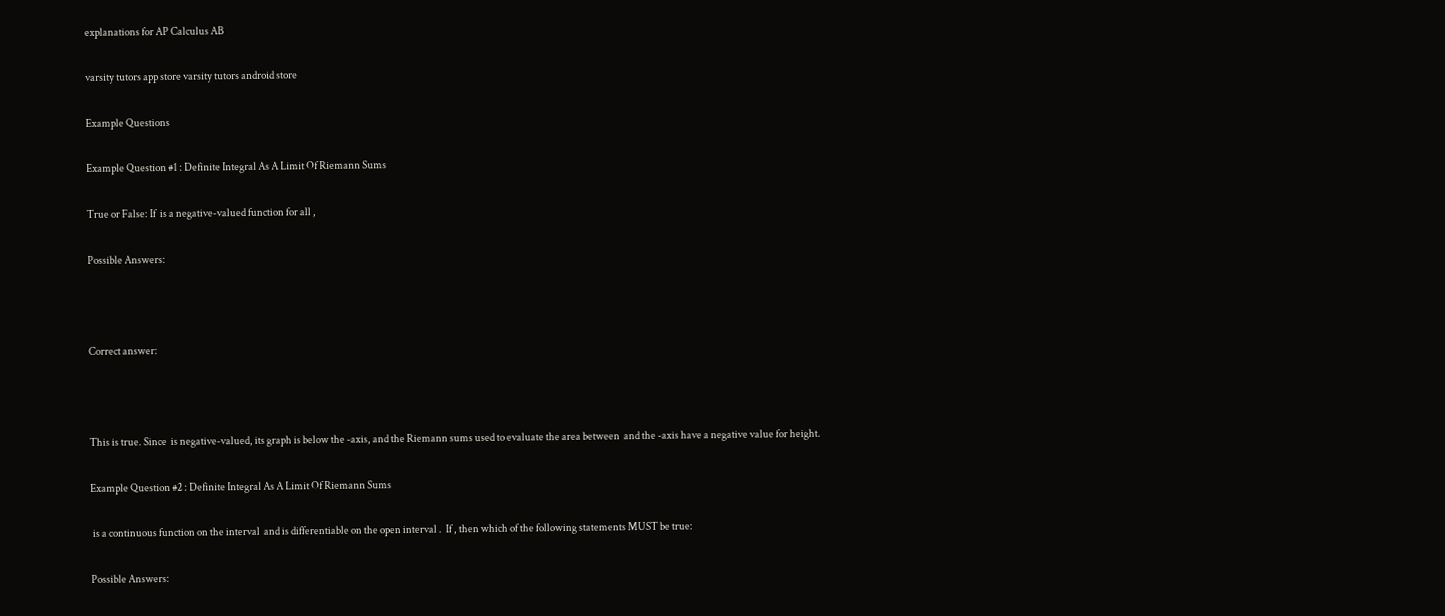explanations for AP Calculus AB

varsity tutors app store varsity tutors android store

Example Questions

Example Question #1 : Definite Integral As A Limit Of Riemann Sums

True or False: If  is a negative-valued function for all ,

Possible Answers:



Correct answer:



This is true. Since  is negative-valued, its graph is below the -axis, and the Riemann sums used to evaluate the area between  and the -axis have a negative value for height.

Example Question #2 : Definite Integral As A Limit Of Riemann Sums

 is a continuous function on the interval  and is differentiable on the open interval .  If , then which of the following statements MUST be true:

Possible Answers: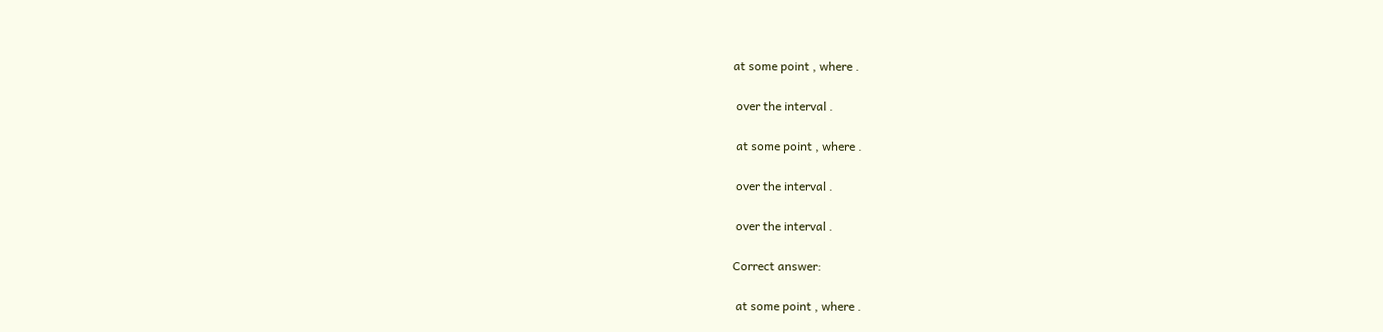at some point , where .

 over the interval .

 at some point , where .

 over the interval .

 over the interval .

Correct answer:

 at some point , where .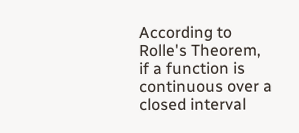According to Rolle's Theorem, if a function is continuous over a closed interval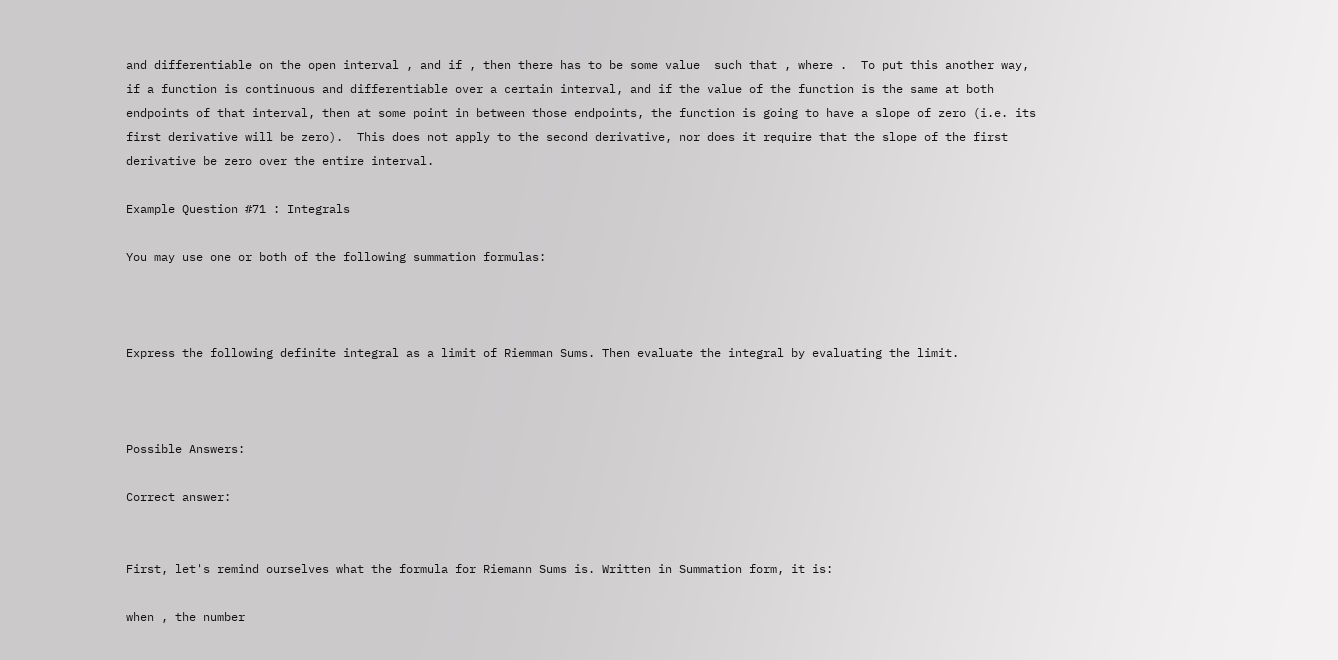and differentiable on the open interval , and if , then there has to be some value  such that , where .  To put this another way, if a function is continuous and differentiable over a certain interval, and if the value of the function is the same at both endpoints of that interval, then at some point in between those endpoints, the function is going to have a slope of zero (i.e. its first derivative will be zero).  This does not apply to the second derivative, nor does it require that the slope of the first derivative be zero over the entire interval.

Example Question #71 : Integrals

You may use one or both of the following summation formulas:



Express the following definite integral as a limit of Riemman Sums. Then evaluate the integral by evaluating the limit.



Possible Answers:

Correct answer:


First, let's remind ourselves what the formula for Riemann Sums is. Written in Summation form, it is:

when , the number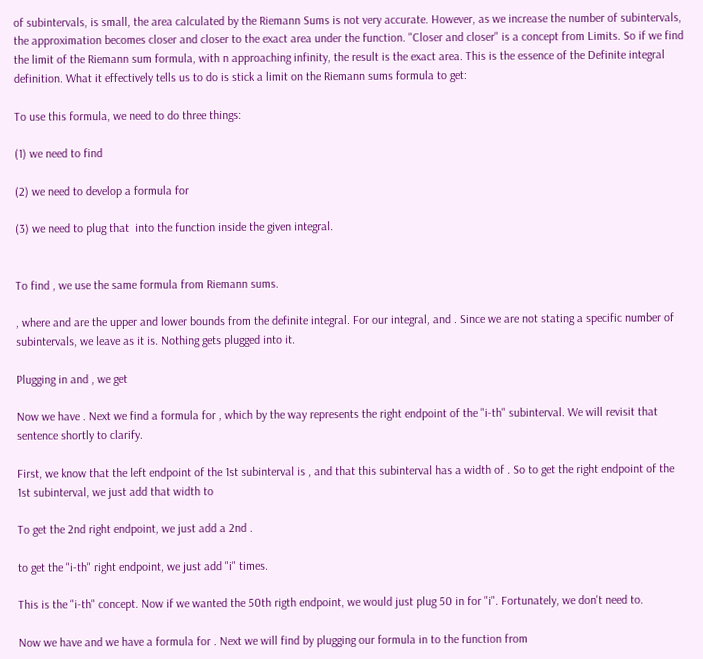of subintervals, is small, the area calculated by the Riemann Sums is not very accurate. However, as we increase the number of subintervals, the approximation becomes closer and closer to the exact area under the function. "Closer and closer" is a concept from Limits. So if we find the limit of the Riemann sum formula, with n approaching infinity, the result is the exact area. This is the essence of the Definite integral definition. What it effectively tells us to do is stick a limit on the Riemann sums formula to get:

To use this formula, we need to do three things:

(1) we need to find

(2) we need to develop a formula for

(3) we need to plug that  into the function inside the given integral.


To find , we use the same formula from Riemann sums.

, where and are the upper and lower bounds from the definite integral. For our integral, and . Since we are not stating a specific number of subintervals, we leave as it is. Nothing gets plugged into it.

Plugging in and , we get

Now we have . Next we find a formula for , which by the way represents the right endpoint of the "i-th" subinterval. We will revisit that sentence shortly to clarify.

First, we know that the left endpoint of the 1st subinterval is , and that this subinterval has a width of . So to get the right endpoint of the 1st subinterval, we just add that width to

To get the 2nd right endpoint, we just add a 2nd .

to get the "i-th" right endpoint, we just add "i" times.

This is the "i-th" concept. Now if we wanted the 50th rigth endpoint, we would just plug 50 in for "i". Fortunately, we don't need to.

Now we have and we have a formula for . Next we will find by plugging our formula in to the function from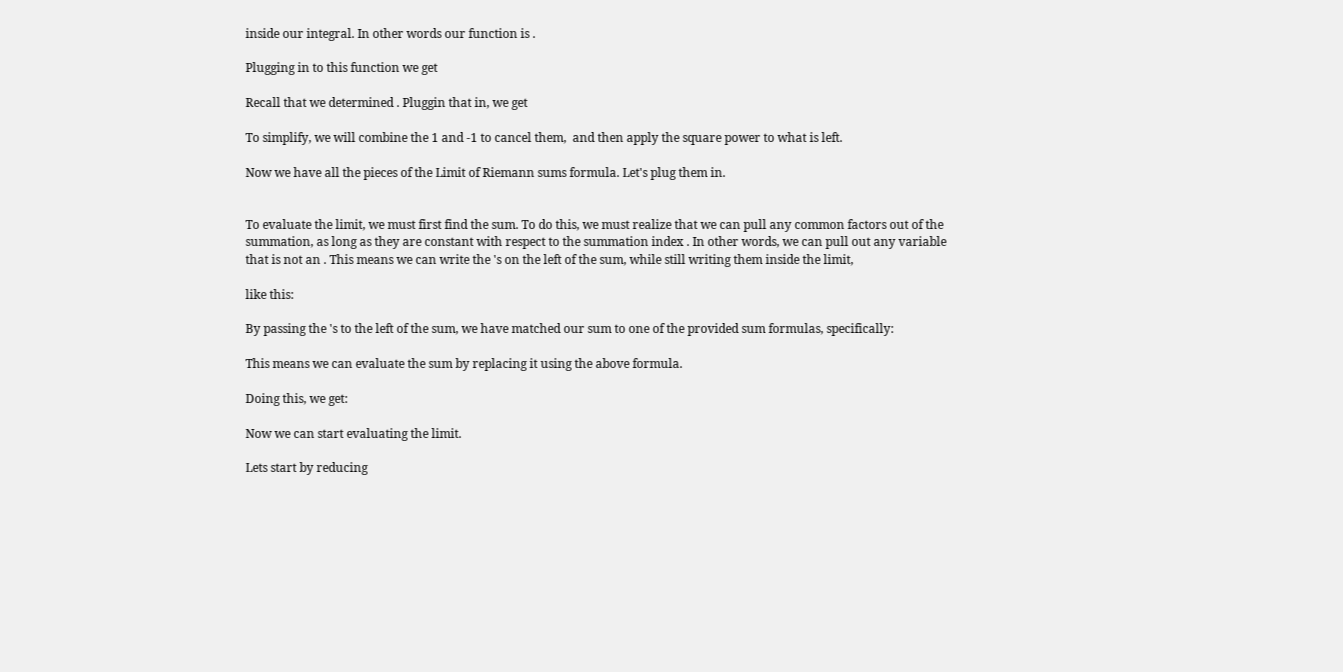inside our integral. In other words our function is .

Plugging in to this function we get

Recall that we determined . Pluggin that in, we get

To simplify, we will combine the 1 and -1 to cancel them,  and then apply the square power to what is left.

Now we have all the pieces of the Limit of Riemann sums formula. Let's plug them in.


To evaluate the limit, we must first find the sum. To do this, we must realize that we can pull any common factors out of the summation, as long as they are constant with respect to the summation index . In other words, we can pull out any variable that is not an . This means we can write the 's on the left of the sum, while still writing them inside the limit,

like this:

By passing the 's to the left of the sum, we have matched our sum to one of the provided sum formulas, specifically:

This means we can evaluate the sum by replacing it using the above formula.

Doing this, we get:

Now we can start evaluating the limit.

Lets start by reducing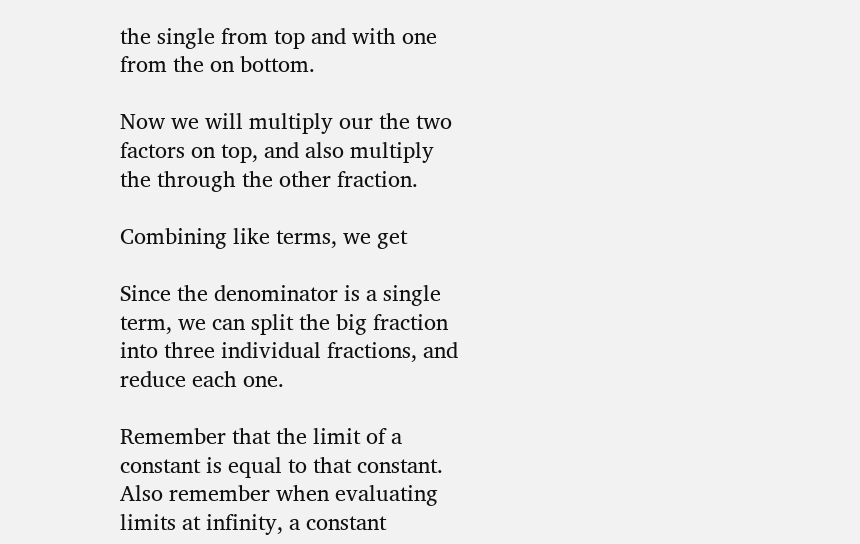the single from top and with one from the on bottom.

Now we will multiply our the two factors on top, and also multiply the through the other fraction.

Combining like terms, we get

Since the denominator is a single term, we can split the big fraction into three individual fractions, and reduce each one.

Remember that the limit of a constant is equal to that constant. Also remember when evaluating limits at infinity, a constant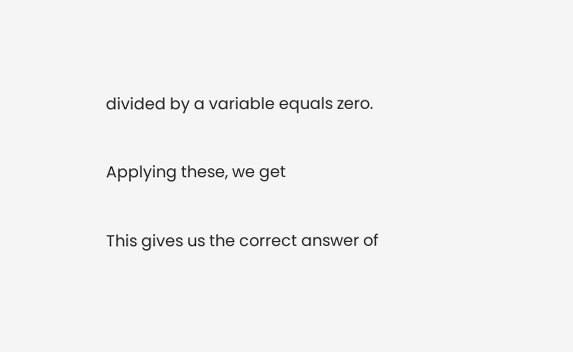divided by a variable equals zero.

Applying these, we get

This gives us the correct answer of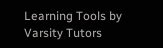Learning Tools by Varsity Tutors